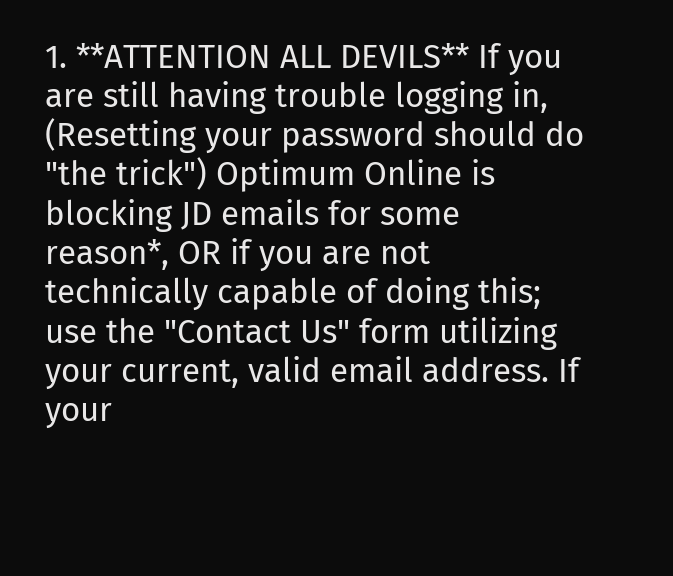1. **ATTENTION ALL DEVILS** If you are still having trouble logging in, (Resetting your password should do "the trick") Optimum Online is blocking JD emails for some reason*, OR if you are not technically capable of doing this; use the "Contact Us" form utilizing your current, valid email address. If your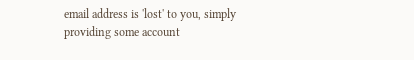email address is 'lost' to you, simply providing some account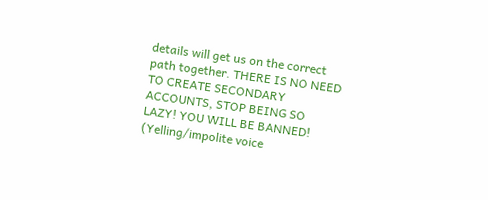details will get us on the correct path together. THERE IS NO NEED TO CREATE SECONDARY ACCOUNTS, STOP BEING SO LAZY! YOU WILL BE BANNED! (Yelling/impolite voice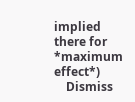implied there for *maximum effect*)
    Dismiss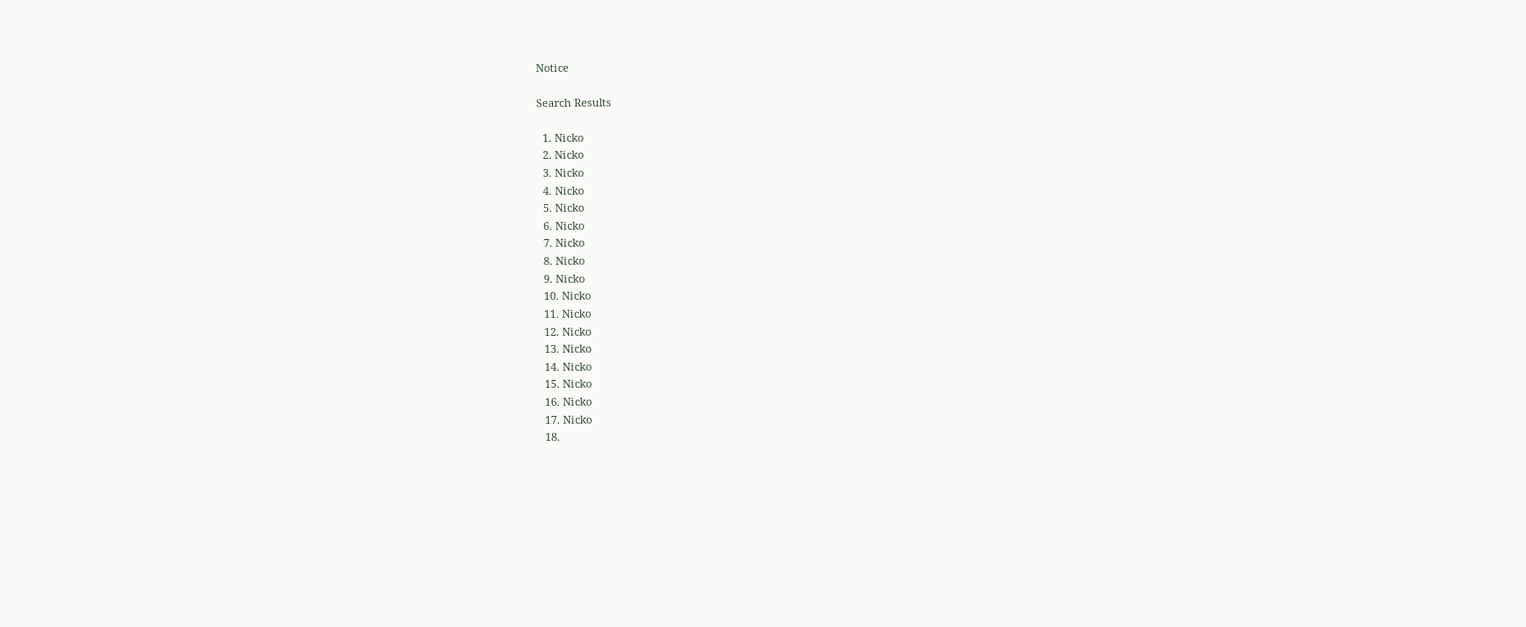Notice

Search Results

  1. Nicko
  2. Nicko
  3. Nicko
  4. Nicko
  5. Nicko
  6. Nicko
  7. Nicko
  8. Nicko
  9. Nicko
  10. Nicko
  11. Nicko
  12. Nicko
  13. Nicko
  14. Nicko
  15. Nicko
  16. Nicko
  17. Nicko
  18.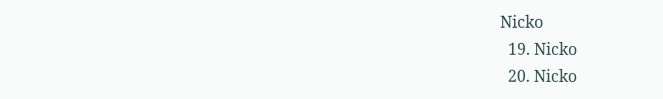Nicko
  19. Nicko
  20. Nicko